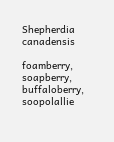Shepherdia canadensis

foamberry, soapberry, buffaloberry, soopolallie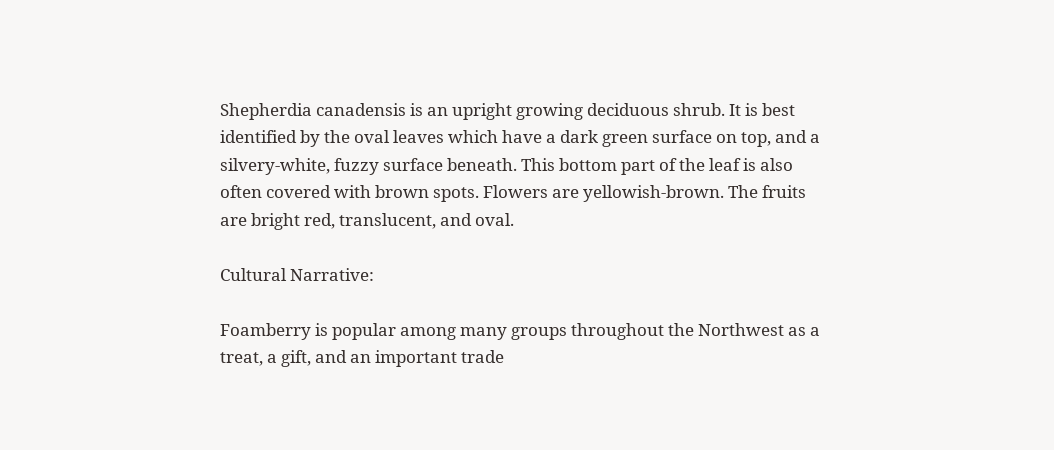Shepherdia canadensis is an upright growing deciduous shrub. It is best identified by the oval leaves which have a dark green surface on top, and a silvery-white, fuzzy surface beneath. This bottom part of the leaf is also often covered with brown spots. Flowers are yellowish-brown. The fruits are bright red, translucent, and oval.

Cultural Narrative:

Foamberry is popular among many groups throughout the Northwest as a treat, a gift, and an important trade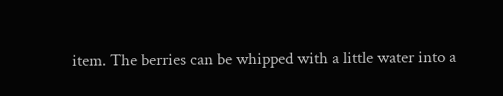item. The berries can be whipped with a little water into a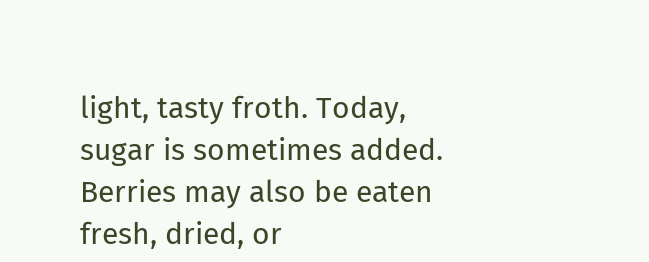light, tasty froth. Today, sugar is sometimes added. Berries may also be eaten fresh, dried, or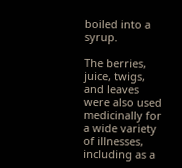boiled into a syrup.

The berries, juice, twigs, and leaves were also used medicinally for a wide variety of illnesses, including as a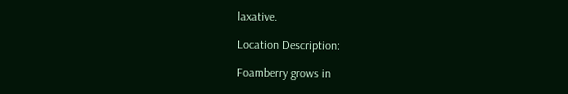laxative.

Location Description:

Foamberry grows in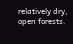relatively dry, open forests.